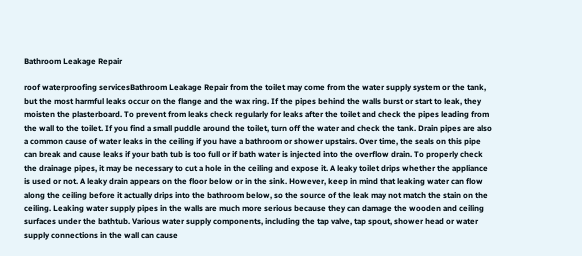Bathroom Leakage Repair

roof waterproofing servicesBathroom Leakage Repair from the toilet may come from the water supply system or the tank, but the most harmful leaks occur on the flange and the wax ring. If the pipes behind the walls burst or start to leak, they moisten the plasterboard. To prevent from leaks check regularly for leaks after the toilet and check the pipes leading from the wall to the toilet. If you find a small puddle around the toilet, turn off the water and check the tank. Drain pipes are also a common cause of water leaks in the ceiling if you have a bathroom or shower upstairs. Over time, the seals on this pipe can break and cause leaks if your bath tub is too full or if bath water is injected into the overflow drain. To properly check the drainage pipes, it may be necessary to cut a hole in the ceiling and expose it. A leaky toilet drips whether the appliance is used or not. A leaky drain appears on the floor below or in the sink. However, keep in mind that leaking water can flow along the ceiling before it actually drips into the bathroom below, so the source of the leak may not match the stain on the ceiling. Leaking water supply pipes in the walls are much more serious because they can damage the wooden and ceiling surfaces under the bathtub. Various water supply components, including the tap valve, tap spout, shower head or water supply connections in the wall can cause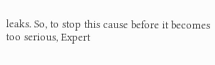leaks. So, to stop this cause before it becomes too serious, Expert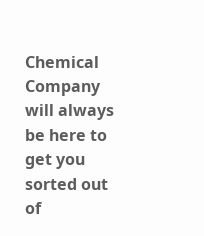Chemical Company will always be here to get you sorted out of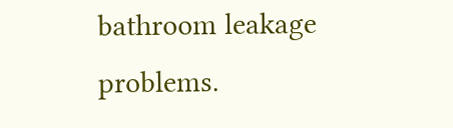bathroom leakage problems.